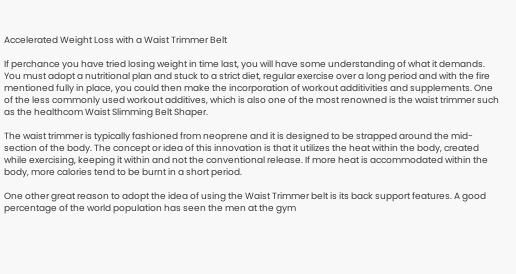Accelerated Weight Loss with a Waist Trimmer Belt

If perchance you have tried losing weight in time last, you will have some understanding of what it demands. You must adopt a nutritional plan and stuck to a strict diet, regular exercise over a long period and with the fire mentioned fully in place, you could then make the incorporation of workout additivities and supplements. One of the less commonly used workout additives, which is also one of the most renowned is the waist trimmer such as the healthcom Waist Slimming Belt Shaper.

The waist trimmer is typically fashioned from neoprene and it is designed to be strapped around the mid-section of the body. The concept or idea of this innovation is that it utilizes the heat within the body, created while exercising, keeping it within and not the conventional release. If more heat is accommodated within the body, more calories tend to be burnt in a short period.

One other great reason to adopt the idea of using the Waist Trimmer belt is its back support features. A good percentage of the world population has seen the men at the gym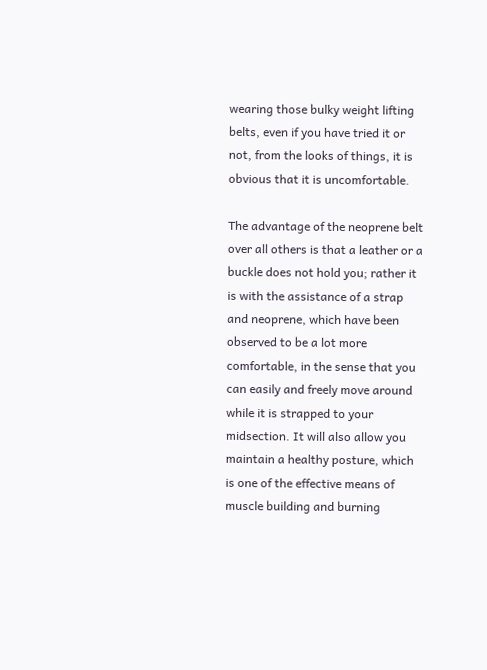wearing those bulky weight lifting belts, even if you have tried it or not, from the looks of things, it is obvious that it is uncomfortable.

The advantage of the neoprene belt over all others is that a leather or a buckle does not hold you; rather it is with the assistance of a strap and neoprene, which have been observed to be a lot more comfortable, in the sense that you can easily and freely move around while it is strapped to your midsection. It will also allow you maintain a healthy posture, which is one of the effective means of muscle building and burning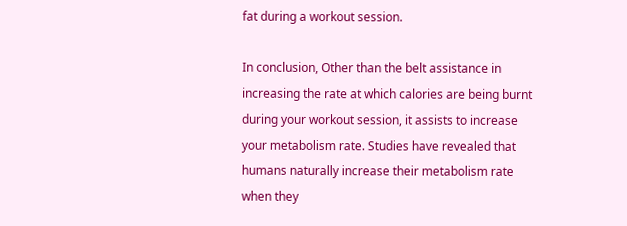fat during a workout session.

In conclusion, Other than the belt assistance in increasing the rate at which calories are being burnt during your workout session, it assists to increase your metabolism rate. Studies have revealed that humans naturally increase their metabolism rate when they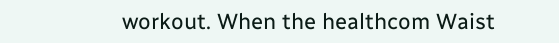workout. When the healthcom Waist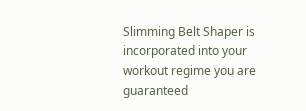Slimming Belt Shaper is incorporated into your workout regime you are guaranteed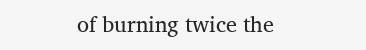of burning twice the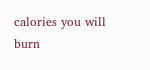calories you will burn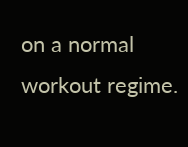on a normal workout regime.